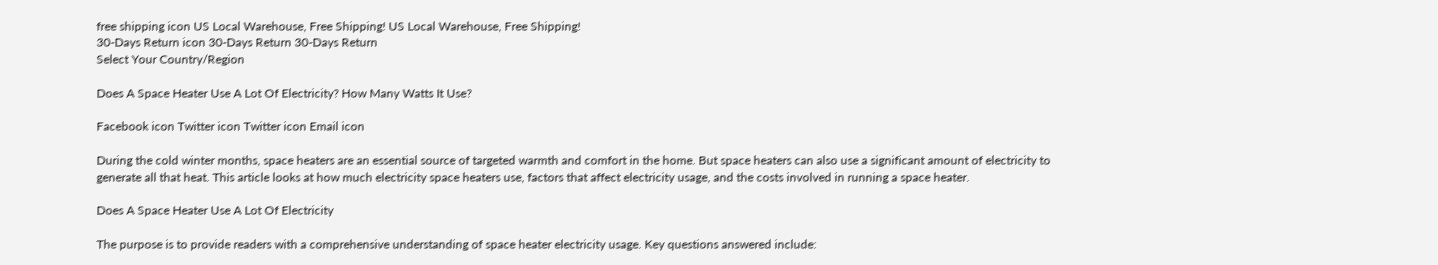free shipping icon US Local Warehouse, Free Shipping! US Local Warehouse, Free Shipping!
30-Days Return icon 30-Days Return 30-Days Return
Select Your Country/Region

Does A Space Heater Use A Lot Of Electricity? How Many Watts It Use?

Facebook icon Twitter icon Twitter icon Email icon

During the cold winter months, space heaters are an essential source of targeted warmth and comfort in the home. But space heaters can also use a significant amount of electricity to generate all that heat. This article looks at how much electricity space heaters use, factors that affect electricity usage, and the costs involved in running a space heater.

Does A Space Heater Use A Lot Of Electricity

The purpose is to provide readers with a comprehensive understanding of space heater electricity usage. Key questions answered include: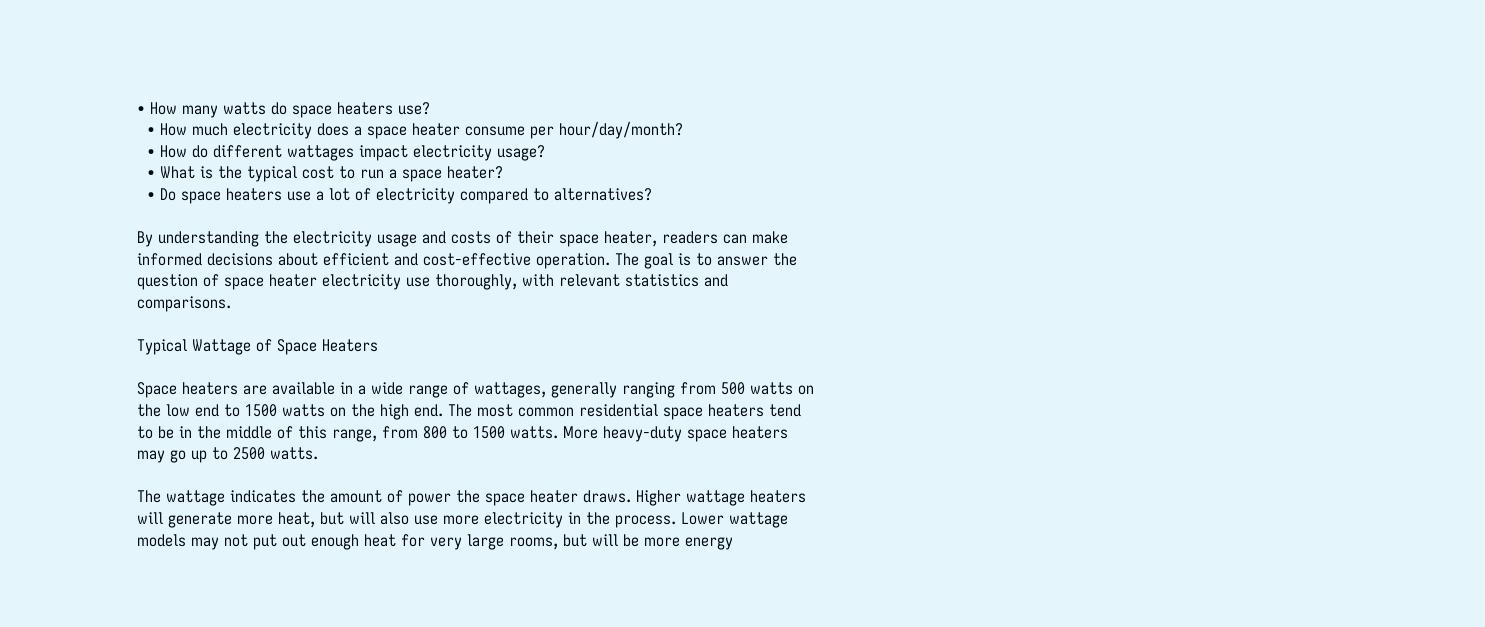• How many watts do space heaters use?
  • How much electricity does a space heater consume per hour/day/month?
  • How do different wattages impact electricity usage?
  • What is the typical cost to run a space heater?
  • Do space heaters use a lot of electricity compared to alternatives?

By understanding the electricity usage and costs of their space heater, readers can make informed decisions about efficient and cost-effective operation. The goal is to answer the question of space heater electricity use thoroughly, with relevant statistics and comparisons.

Typical Wattage of Space Heaters

Space heaters are available in a wide range of wattages, generally ranging from 500 watts on the low end to 1500 watts on the high end. The most common residential space heaters tend to be in the middle of this range, from 800 to 1500 watts. More heavy-duty space heaters may go up to 2500 watts.

The wattage indicates the amount of power the space heater draws. Higher wattage heaters will generate more heat, but will also use more electricity in the process. Lower wattage models may not put out enough heat for very large rooms, but will be more energy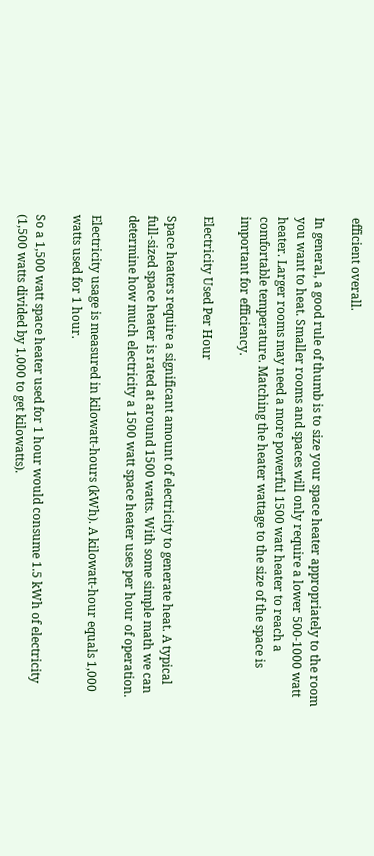efficient overall.

In general, a good rule of thumb is to size your space heater appropriately to the room you want to heat. Smaller rooms and spaces will only require a lower 500-1000 watt heater. Larger rooms may need a more powerful 1500 watt heater to reach a comfortable temperature. Matching the heater wattage to the size of the space is important for efficiency.

Electricity Used Per Hour

Space heaters require a significant amount of electricity to generate heat. A typical full-sized space heater is rated at around 1500 watts. With some simple math we can determine how much electricity a 1500 watt space heater uses per hour of operation.

Electricity usage is measured in kilowatt-hours (kWh). A kilowatt-hour equals 1,000 watts used for 1 hour.

So a 1,500 watt space heater used for 1 hour would consume 1.5 kWh of electricity (1,500 watts divided by 1,000 to get kilowatts).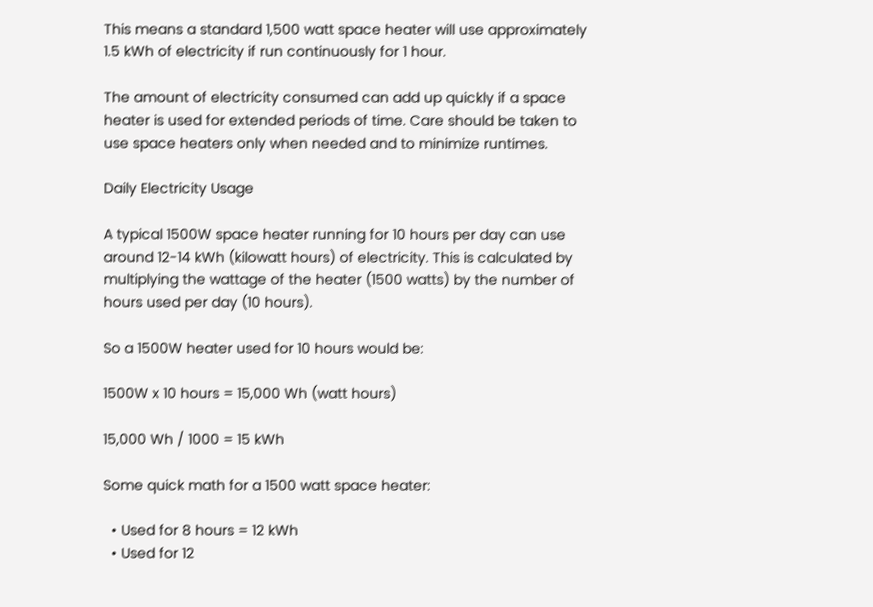This means a standard 1,500 watt space heater will use approximately 1.5 kWh of electricity if run continuously for 1 hour.

The amount of electricity consumed can add up quickly if a space heater is used for extended periods of time. Care should be taken to use space heaters only when needed and to minimize runtimes.

Daily Electricity Usage

A typical 1500W space heater running for 10 hours per day can use around 12-14 kWh (kilowatt hours) of electricity. This is calculated by multiplying the wattage of the heater (1500 watts) by the number of hours used per day (10 hours).

So a 1500W heater used for 10 hours would be:

1500W x 10 hours = 15,000 Wh (watt hours)

15,000 Wh / 1000 = 15 kWh

Some quick math for a 1500 watt space heater:

  • Used for 8 hours = 12 kWh
  • Used for 12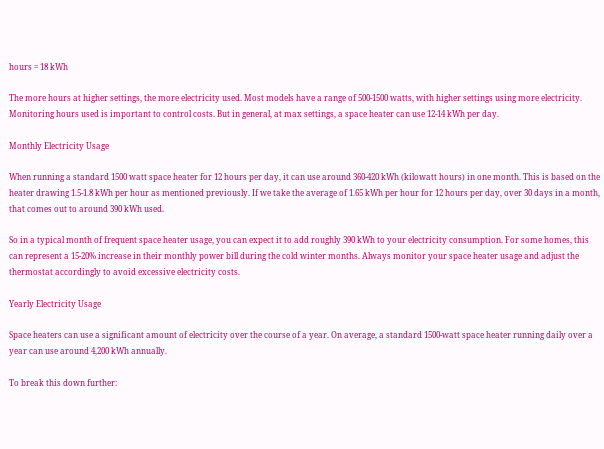hours = 18 kWh

The more hours at higher settings, the more electricity used. Most models have a range of 500-1500 watts, with higher settings using more electricity. Monitoring hours used is important to control costs. But in general, at max settings, a space heater can use 12-14 kWh per day.

Monthly Electricity Usage

When running a standard 1500 watt space heater for 12 hours per day, it can use around 360-420 kWh (kilowatt hours) in one month. This is based on the heater drawing 1.5-1.8 kWh per hour as mentioned previously. If we take the average of 1.65 kWh per hour for 12 hours per day, over 30 days in a month, that comes out to around 390 kWh used.

So in a typical month of frequent space heater usage, you can expect it to add roughly 390 kWh to your electricity consumption. For some homes, this can represent a 15-20% increase in their monthly power bill during the cold winter months. Always monitor your space heater usage and adjust the thermostat accordingly to avoid excessive electricity costs.

Yearly Electricity Usage

Space heaters can use a significant amount of electricity over the course of a year. On average, a standard 1500-watt space heater running daily over a year can use around 4,200 kWh annually.

To break this down further: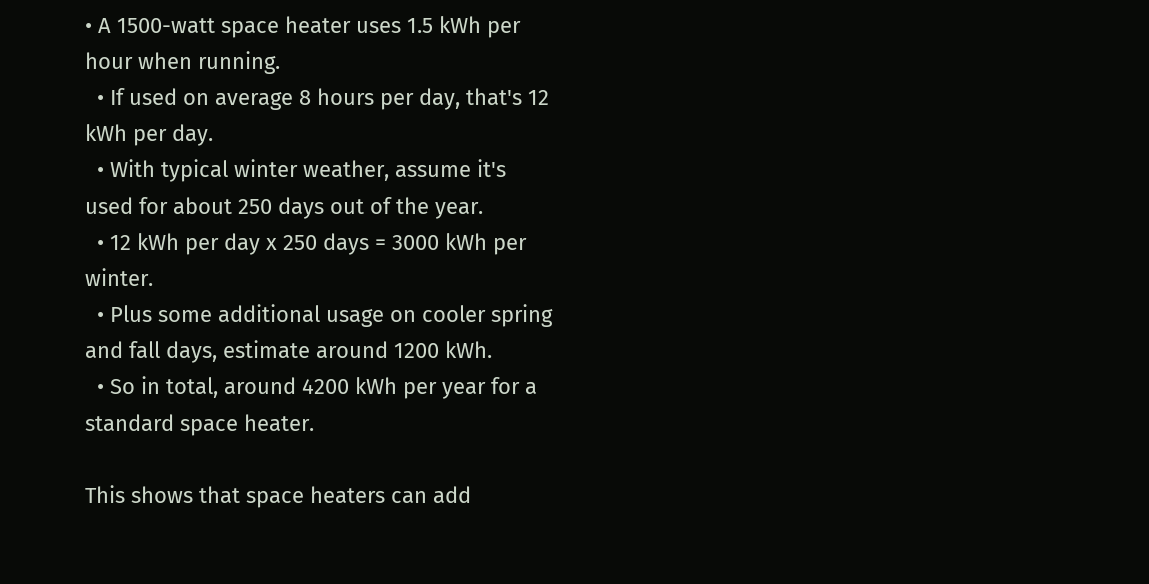• A 1500-watt space heater uses 1.5 kWh per hour when running.
  • If used on average 8 hours per day, that's 12 kWh per day.
  • With typical winter weather, assume it's used for about 250 days out of the year.
  • 12 kWh per day x 250 days = 3000 kWh per winter.
  • Plus some additional usage on cooler spring and fall days, estimate around 1200 kWh.
  • So in total, around 4200 kWh per year for a standard space heater.

This shows that space heaters can add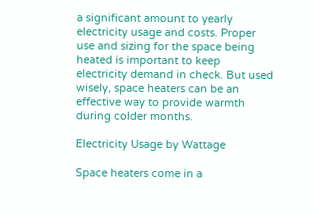a significant amount to yearly electricity usage and costs. Proper use and sizing for the space being heated is important to keep electricity demand in check. But used wisely, space heaters can be an effective way to provide warmth during colder months.

Electricity Usage by Wattage

Space heaters come in a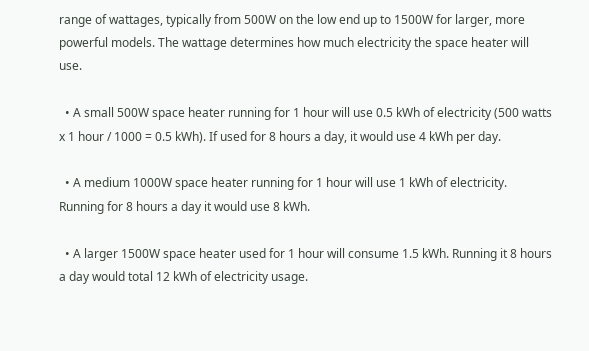range of wattages, typically from 500W on the low end up to 1500W for larger, more powerful models. The wattage determines how much electricity the space heater will use.

  • A small 500W space heater running for 1 hour will use 0.5 kWh of electricity (500 watts x 1 hour / 1000 = 0.5 kWh). If used for 8 hours a day, it would use 4 kWh per day.

  • A medium 1000W space heater running for 1 hour will use 1 kWh of electricity. Running for 8 hours a day it would use 8 kWh.

  • A larger 1500W space heater used for 1 hour will consume 1.5 kWh. Running it 8 hours a day would total 12 kWh of electricity usage.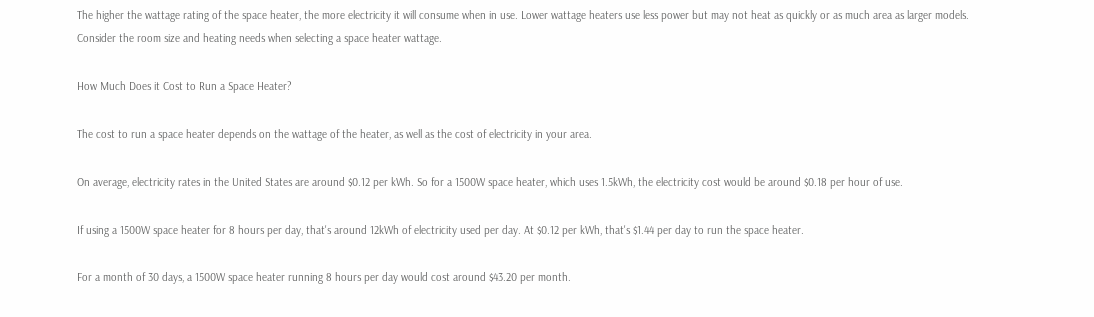The higher the wattage rating of the space heater, the more electricity it will consume when in use. Lower wattage heaters use less power but may not heat as quickly or as much area as larger models. Consider the room size and heating needs when selecting a space heater wattage.

How Much Does it Cost to Run a Space Heater?

The cost to run a space heater depends on the wattage of the heater, as well as the cost of electricity in your area.

On average, electricity rates in the United States are around $0.12 per kWh. So for a 1500W space heater, which uses 1.5kWh, the electricity cost would be around $0.18 per hour of use.

If using a 1500W space heater for 8 hours per day, that's around 12kWh of electricity used per day. At $0.12 per kWh, that's $1.44 per day to run the space heater.

For a month of 30 days, a 1500W space heater running 8 hours per day would cost around $43.20 per month.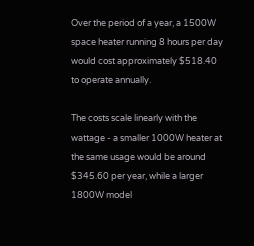Over the period of a year, a 1500W space heater running 8 hours per day would cost approximately $518.40 to operate annually.

The costs scale linearly with the wattage - a smaller 1000W heater at the same usage would be around $345.60 per year, while a larger 1800W model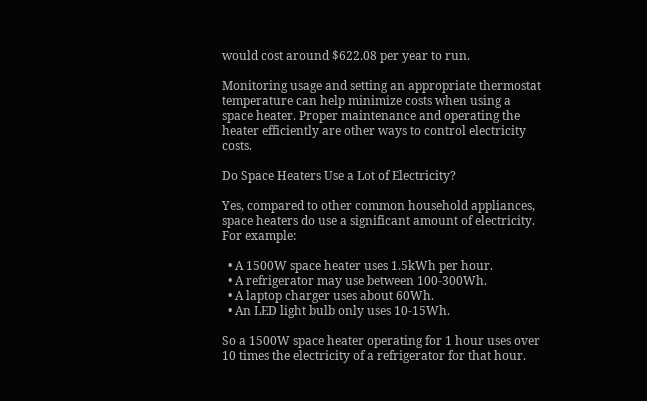would cost around $622.08 per year to run.

Monitoring usage and setting an appropriate thermostat temperature can help minimize costs when using a space heater. Proper maintenance and operating the heater efficiently are other ways to control electricity costs.

Do Space Heaters Use a Lot of Electricity?

Yes, compared to other common household appliances, space heaters do use a significant amount of electricity. For example:

  • A 1500W space heater uses 1.5kWh per hour.
  • A refrigerator may use between 100-300Wh.
  • A laptop charger uses about 60Wh.
  • An LED light bulb only uses 10-15Wh.

So a 1500W space heater operating for 1 hour uses over 10 times the electricity of a refrigerator for that hour.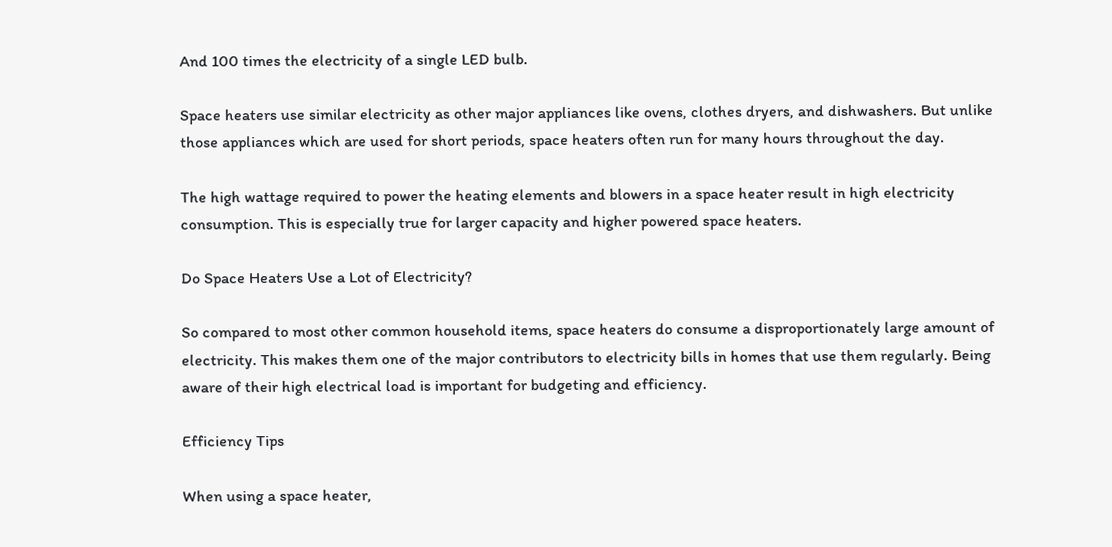And 100 times the electricity of a single LED bulb.

Space heaters use similar electricity as other major appliances like ovens, clothes dryers, and dishwashers. But unlike those appliances which are used for short periods, space heaters often run for many hours throughout the day.

The high wattage required to power the heating elements and blowers in a space heater result in high electricity consumption. This is especially true for larger capacity and higher powered space heaters.

Do Space Heaters Use a Lot of Electricity?

So compared to most other common household items, space heaters do consume a disproportionately large amount of electricity. This makes them one of the major contributors to electricity bills in homes that use them regularly. Being aware of their high electrical load is important for budgeting and efficiency.

Efficiency Tips

When using a space heater,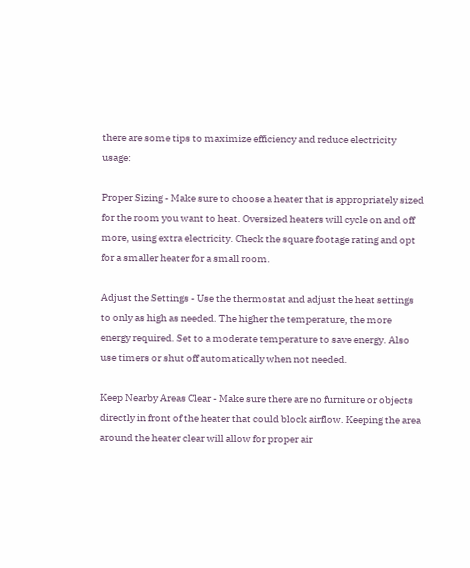there are some tips to maximize efficiency and reduce electricity usage:

Proper Sizing - Make sure to choose a heater that is appropriately sized for the room you want to heat. Oversized heaters will cycle on and off more, using extra electricity. Check the square footage rating and opt for a smaller heater for a small room.

Adjust the Settings - Use the thermostat and adjust the heat settings to only as high as needed. The higher the temperature, the more energy required. Set to a moderate temperature to save energy. Also use timers or shut off automatically when not needed.

Keep Nearby Areas Clear - Make sure there are no furniture or objects directly in front of the heater that could block airflow. Keeping the area around the heater clear will allow for proper air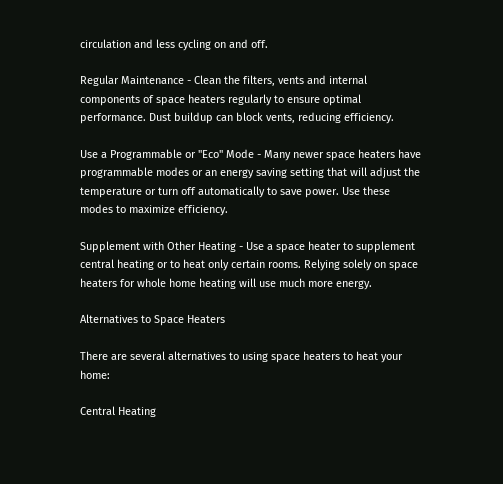circulation and less cycling on and off.

Regular Maintenance - Clean the filters, vents and internal components of space heaters regularly to ensure optimal performance. Dust buildup can block vents, reducing efficiency.

Use a Programmable or "Eco" Mode - Many newer space heaters have programmable modes or an energy saving setting that will adjust the temperature or turn off automatically to save power. Use these modes to maximize efficiency.

Supplement with Other Heating - Use a space heater to supplement central heating or to heat only certain rooms. Relying solely on space heaters for whole home heating will use much more energy.

Alternatives to Space Heaters

There are several alternatives to using space heaters to heat your home:

Central Heating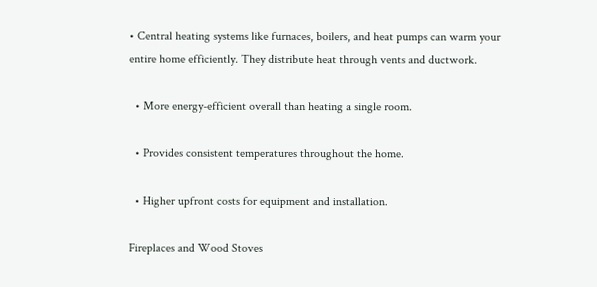• Central heating systems like furnaces, boilers, and heat pumps can warm your entire home efficiently. They distribute heat through vents and ductwork.

  • More energy-efficient overall than heating a single room.

  • Provides consistent temperatures throughout the home.

  • Higher upfront costs for equipment and installation.

Fireplaces and Wood Stoves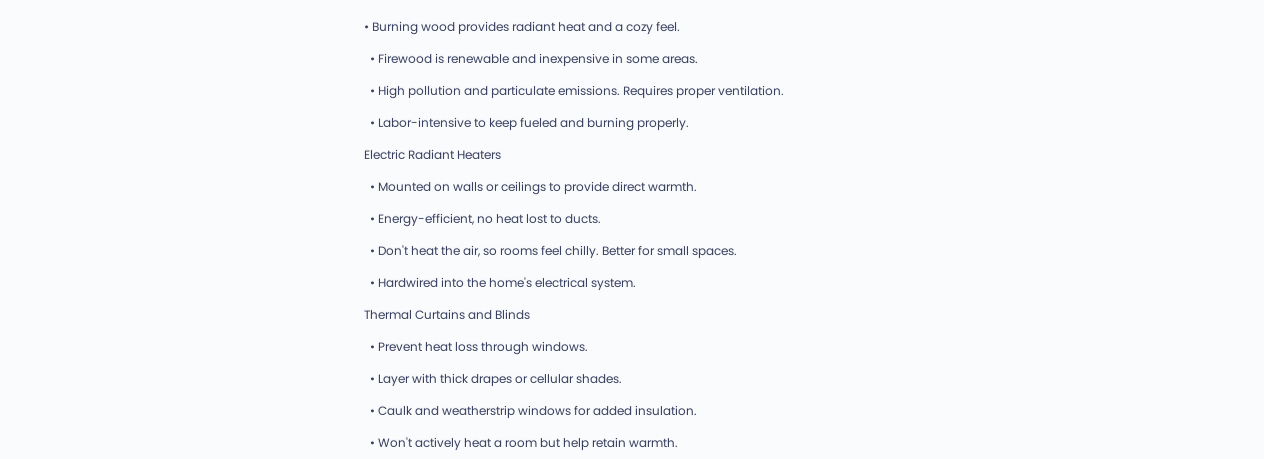• Burning wood provides radiant heat and a cozy feel.

  • Firewood is renewable and inexpensive in some areas.

  • High pollution and particulate emissions. Requires proper ventilation.

  • Labor-intensive to keep fueled and burning properly.

Electric Radiant Heaters

  • Mounted on walls or ceilings to provide direct warmth.

  • Energy-efficient, no heat lost to ducts.

  • Don't heat the air, so rooms feel chilly. Better for small spaces.

  • Hardwired into the home's electrical system.

Thermal Curtains and Blinds

  • Prevent heat loss through windows.

  • Layer with thick drapes or cellular shades.

  • Caulk and weatherstrip windows for added insulation.

  • Won't actively heat a room but help retain warmth.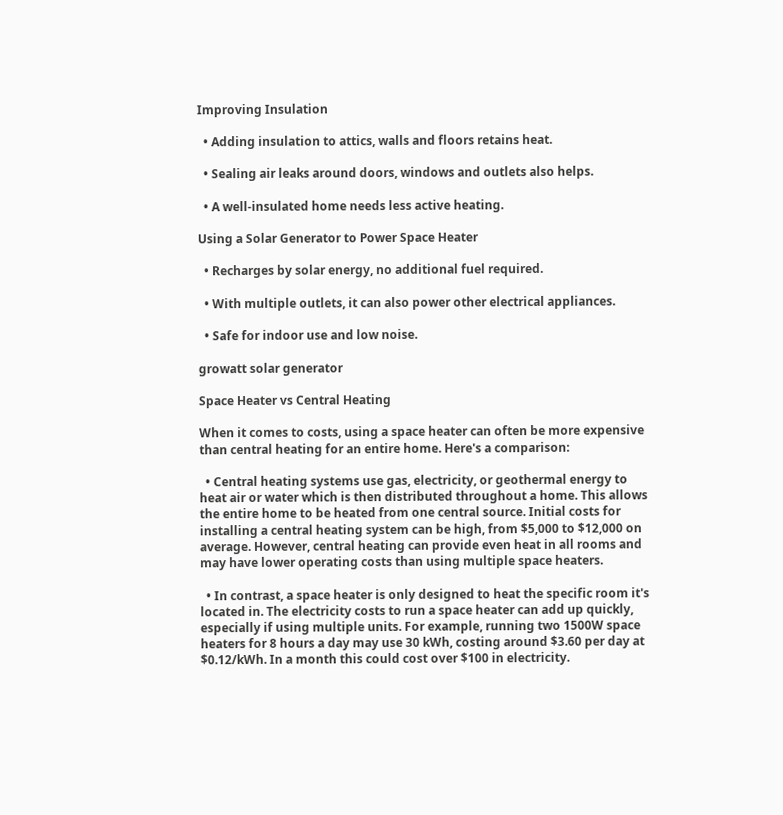Improving Insulation

  • Adding insulation to attics, walls and floors retains heat.

  • Sealing air leaks around doors, windows and outlets also helps.

  • A well-insulated home needs less active heating.

Using a Solar Generator to Power Space Heater

  • Recharges by solar energy, no additional fuel required.

  • With multiple outlets, it can also power other electrical appliances.

  • Safe for indoor use and low noise.

growatt solar generator

Space Heater vs Central Heating

When it comes to costs, using a space heater can often be more expensive than central heating for an entire home. Here's a comparison:

  • Central heating systems use gas, electricity, or geothermal energy to heat air or water which is then distributed throughout a home. This allows the entire home to be heated from one central source. Initial costs for installing a central heating system can be high, from $5,000 to $12,000 on average. However, central heating can provide even heat in all rooms and may have lower operating costs than using multiple space heaters.

  • In contrast, a space heater is only designed to heat the specific room it's located in. The electricity costs to run a space heater can add up quickly, especially if using multiple units. For example, running two 1500W space heaters for 8 hours a day may use 30 kWh, costing around $3.60 per day at $0.12/kWh. In a month this could cost over $100 in electricity.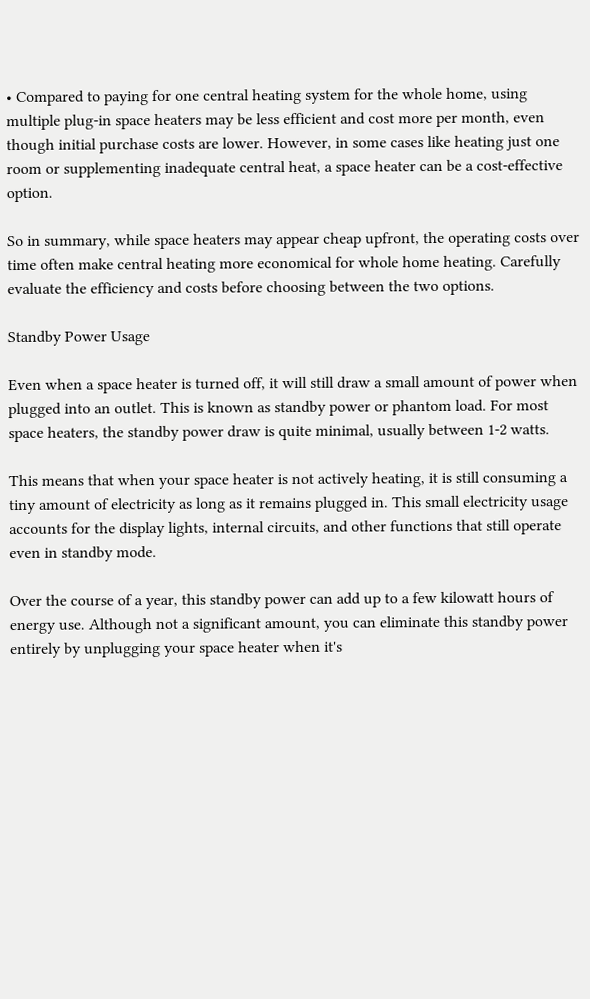• Compared to paying for one central heating system for the whole home, using multiple plug-in space heaters may be less efficient and cost more per month, even though initial purchase costs are lower. However, in some cases like heating just one room or supplementing inadequate central heat, a space heater can be a cost-effective option.

So in summary, while space heaters may appear cheap upfront, the operating costs over time often make central heating more economical for whole home heating. Carefully evaluate the efficiency and costs before choosing between the two options.

Standby Power Usage

Even when a space heater is turned off, it will still draw a small amount of power when plugged into an outlet. This is known as standby power or phantom load. For most space heaters, the standby power draw is quite minimal, usually between 1-2 watts.

This means that when your space heater is not actively heating, it is still consuming a tiny amount of electricity as long as it remains plugged in. This small electricity usage accounts for the display lights, internal circuits, and other functions that still operate even in standby mode.

Over the course of a year, this standby power can add up to a few kilowatt hours of energy use. Although not a significant amount, you can eliminate this standby power entirely by unplugging your space heater when it's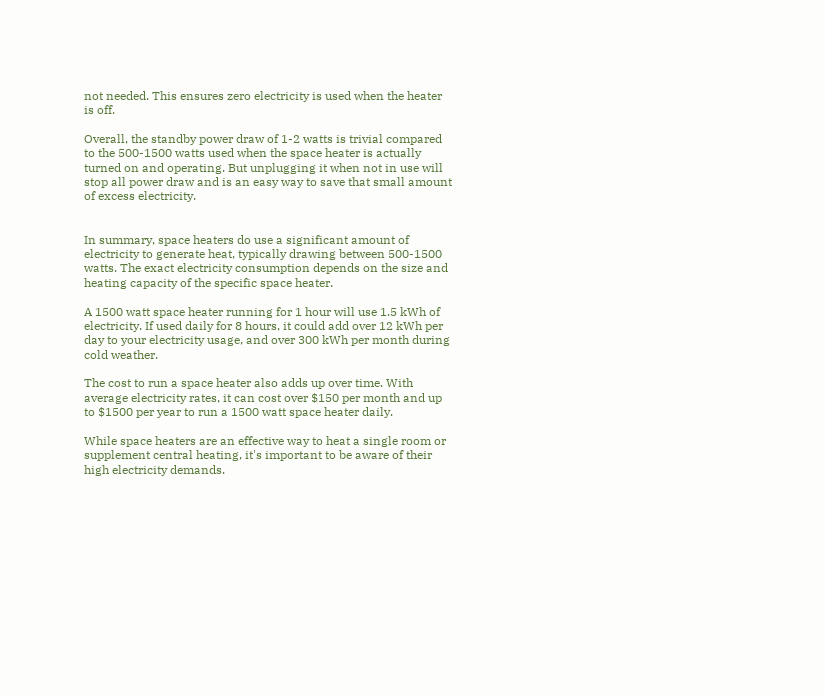not needed. This ensures zero electricity is used when the heater is off.

Overall, the standby power draw of 1-2 watts is trivial compared to the 500-1500 watts used when the space heater is actually turned on and operating. But unplugging it when not in use will stop all power draw and is an easy way to save that small amount of excess electricity.


In summary, space heaters do use a significant amount of electricity to generate heat, typically drawing between 500-1500 watts. The exact electricity consumption depends on the size and heating capacity of the specific space heater.

A 1500 watt space heater running for 1 hour will use 1.5 kWh of electricity. If used daily for 8 hours, it could add over 12 kWh per day to your electricity usage, and over 300 kWh per month during cold weather.

The cost to run a space heater also adds up over time. With average electricity rates, it can cost over $150 per month and up to $1500 per year to run a 1500 watt space heater daily.

While space heaters are an effective way to heat a single room or supplement central heating, it's important to be aware of their high electricity demands.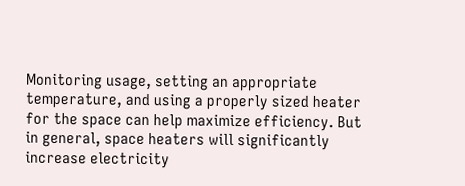Monitoring usage, setting an appropriate temperature, and using a properly sized heater for the space can help maximize efficiency. But in general, space heaters will significantly increase electricity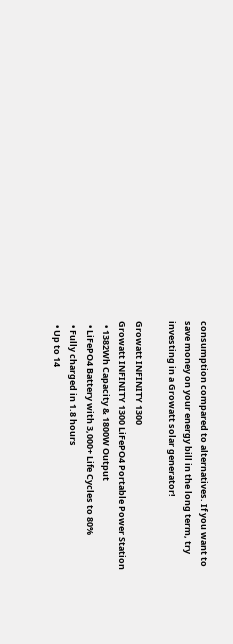consumption compared to alternatives. If you want to save money on your energy bill in the long term, try investing in a Growatt solar generator!

Growatt INFINITY 1300
Growatt INFINITY 1300 LiFePO4 Portable Power Station
  • 1382Wh Capacity & 1800W Output
  • LiFePO4 Battery with 3,000+ Life Cycles to 80%
  • Fully charged in 1.8 hours
  • Up to 14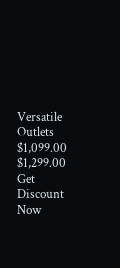Versatile Outlets
$1,099.00 $1,299.00
Get Discount Now